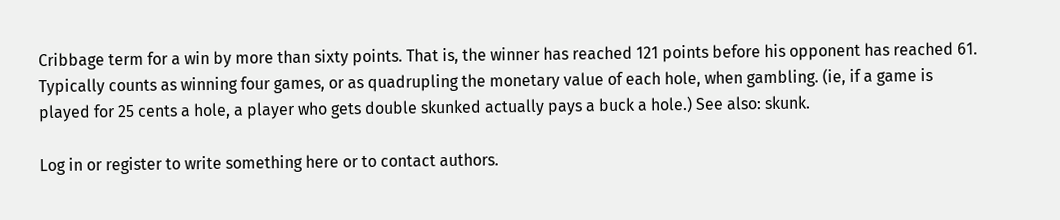Cribbage term for a win by more than sixty points. That is, the winner has reached 121 points before his opponent has reached 61. Typically counts as winning four games, or as quadrupling the monetary value of each hole, when gambling. (ie, if a game is played for 25 cents a hole, a player who gets double skunked actually pays a buck a hole.) See also: skunk.

Log in or register to write something here or to contact authors.